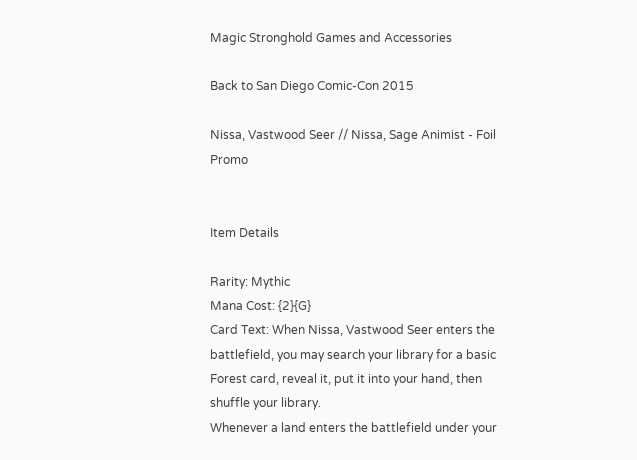Magic Stronghold Games and Accessories

Back to San Diego Comic-Con 2015

Nissa, Vastwood Seer // Nissa, Sage Animist - Foil Promo


Item Details

Rarity: Mythic
Mana Cost: {2}{G}
Card Text: When Nissa, Vastwood Seer enters the battlefield, you may search your library for a basic Forest card, reveal it, put it into your hand, then shuffle your library.
Whenever a land enters the battlefield under your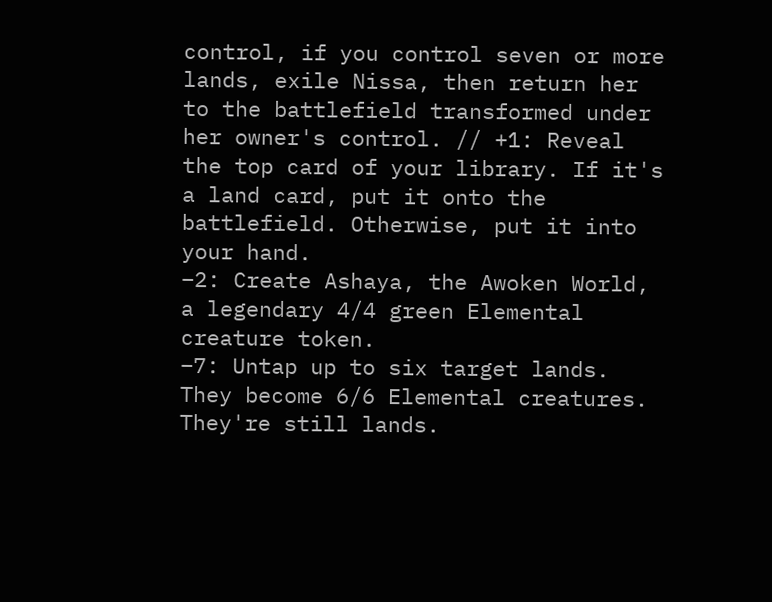control, if you control seven or more lands, exile Nissa, then return her to the battlefield transformed under her owner's control. // +1: Reveal the top card of your library. If it's a land card, put it onto the battlefield. Otherwise, put it into your hand.
−2: Create Ashaya, the Awoken World, a legendary 4/4 green Elemental creature token.
−7: Untap up to six target lands. They become 6/6 Elemental creatures. They're still lands.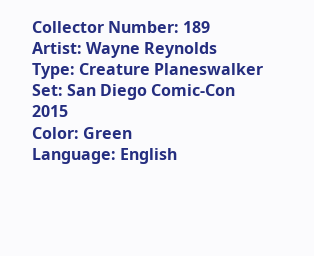Collector Number: 189
Artist: Wayne Reynolds
Type: Creature Planeswalker
Set: San Diego Comic-Con 2015
Color: Green
Language: English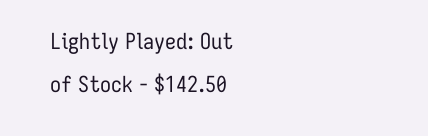Lightly Played: Out of Stock - $142.50